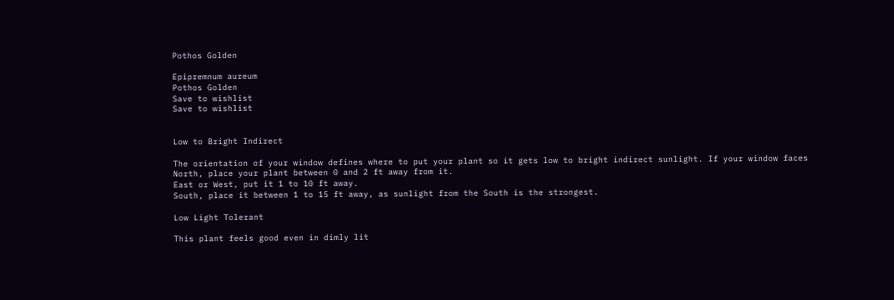Pothos Golden

Epipremnum aureum
Pothos Golden
Save to wishlist
Save to wishlist


Low to Bright Indirect

The orientation of your window defines where to put your plant so it gets low to bright indirect sunlight. If your window faces
North, place your plant between 0 and 2 ft away from it.
East or West, put it 1 to 10 ft away.
South, place it between 1 to 15 ft away, as sunlight from the South is the strongest.

Low Light Tolerant

This plant feels good even in dimly lit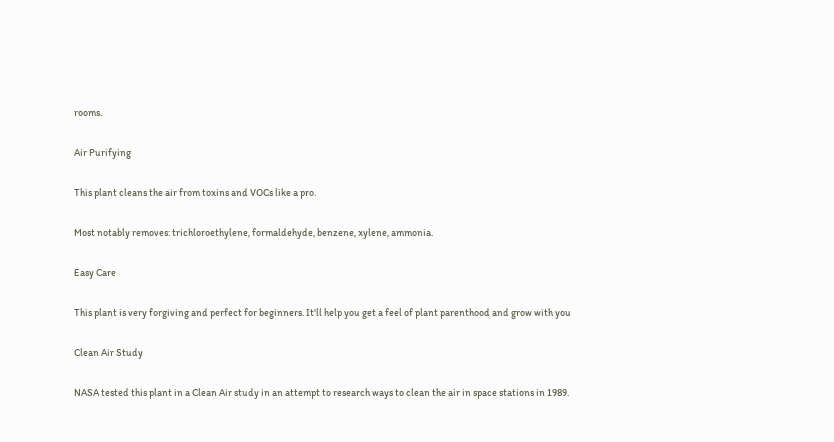rooms.

Air Purifying

This plant cleans the air from toxins and VOCs like a pro.

Most notably removes: trichloroethylene, formaldehyde, benzene, xylene, ammonia.

Easy Care

This plant is very forgiving and perfect for beginners. It'll help you get a feel of plant parenthood and grow with you

Clean Air Study

NASA tested this plant in a Clean Air study in an attempt to research ways to clean the air in space stations in 1989.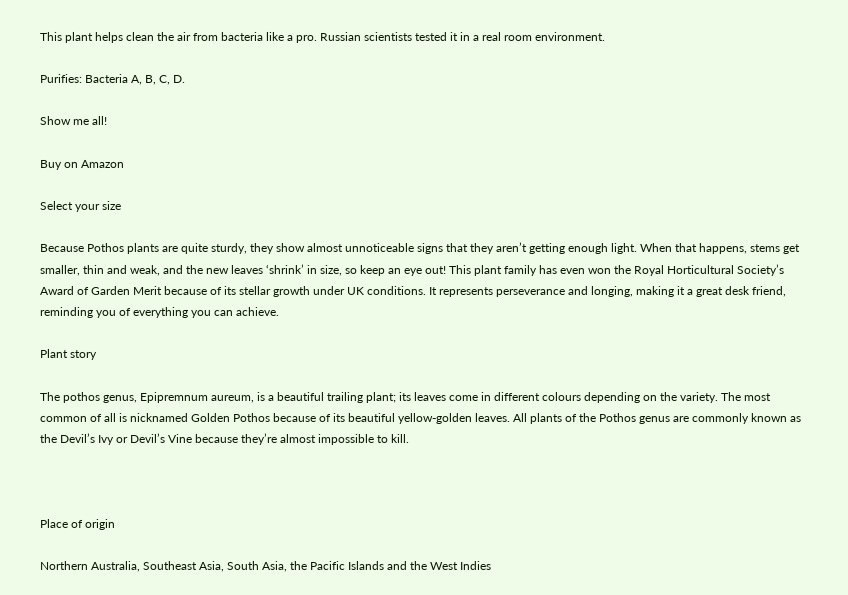This plant helps clean the air from bacteria like a pro. Russian scientists tested it in a real room environment.

Purifies: Bacteria A, B, C, D.

Show me all!

Buy on Amazon

Select your size

Because Pothos plants are quite sturdy, they show almost unnoticeable signs that they aren’t getting enough light. When that happens, stems get smaller, thin and weak, and the new leaves ‘shrink’ in size, so keep an eye out! This plant family has even won the Royal Horticultural Society’s Award of Garden Merit because of its stellar growth under UK conditions. It represents perseverance and longing, making it a great desk friend, reminding you of everything you can achieve.

Plant story

The pothos genus, Epipremnum aureum, is a beautiful trailing plant; its leaves come in different colours depending on the variety. The most common of all is nicknamed Golden Pothos because of its beautiful yellow-golden leaves. All plants of the Pothos genus are commonly known as the Devil’s Ivy or Devil’s Vine because they’re almost impossible to kill.



Place of origin

Northern Australia, Southeast Asia, South Asia, the Pacific Islands and the West Indies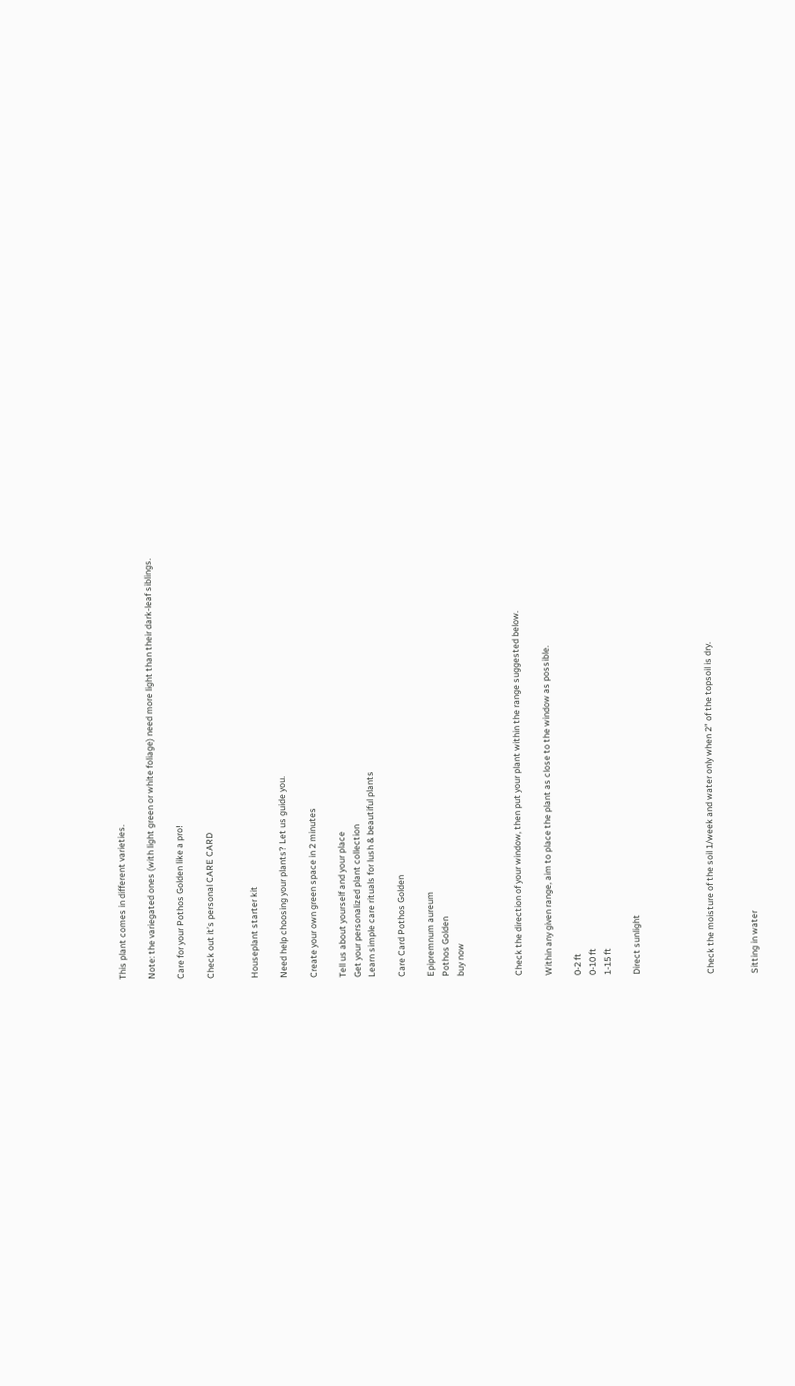This plant comes in different varieties.

Note: the variegated ones (with light green or white foliage) need more light than their dark-leaf siblings.

Care for your Pothos Golden like a pro!

Check out it’s personal CARE CARD


Houseplant starter kit

Need help choosing your plants? Let us guide you.

Create your own green space in 2 minutes

Tell us about yourself and your place
Get your personalized plant collection
Learn simple care rituals for lush & beautiful plants

Care Card Pothos Golden

Epipremnum aureum
Pothos Golden
buy now



Check the direction of your window, then put your plant within the range suggested below.

Within any given range, aim to place the plant as close to the window as possible.

0-2 ft
0-10 ft
1-15 ft

Direct sunlight




Check the moisture of the soil 1/week and water only when 2” of the topsoil is dry.


Sitting in water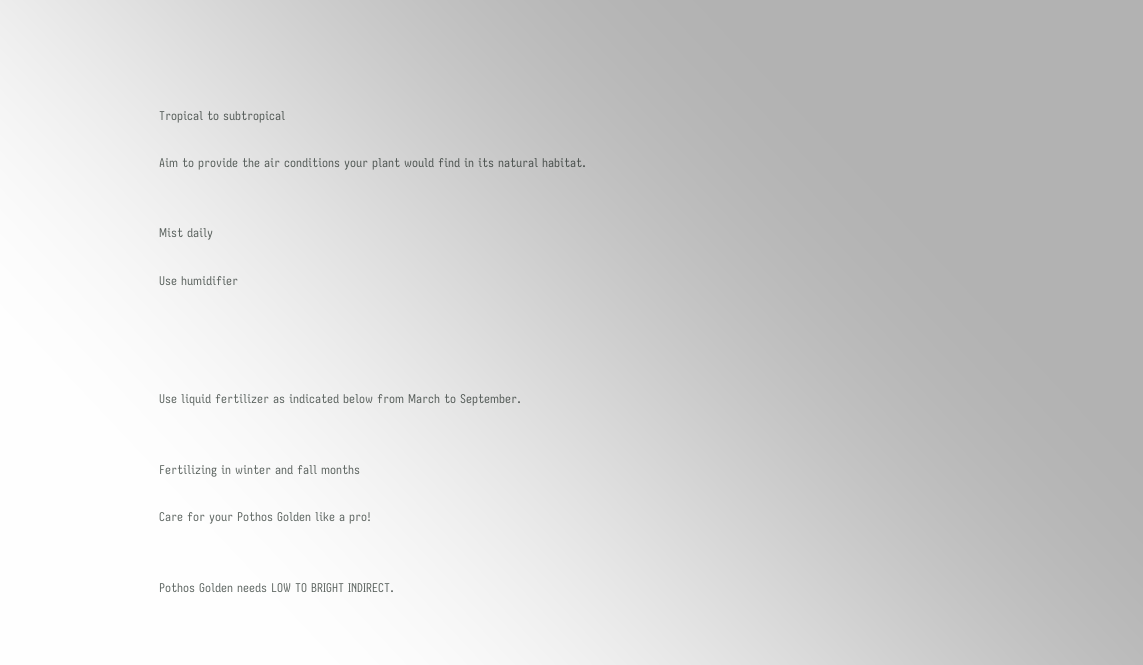Tropical to subtropical

Aim to provide the air conditions your plant would find in its natural habitat.


Mist daily

Use humidifier




Use liquid fertilizer as indicated below from March to September.


Fertilizing in winter and fall months

Care for your Pothos Golden like a pro!


Pothos Golden needs LOW TO BRIGHT INDIRECT.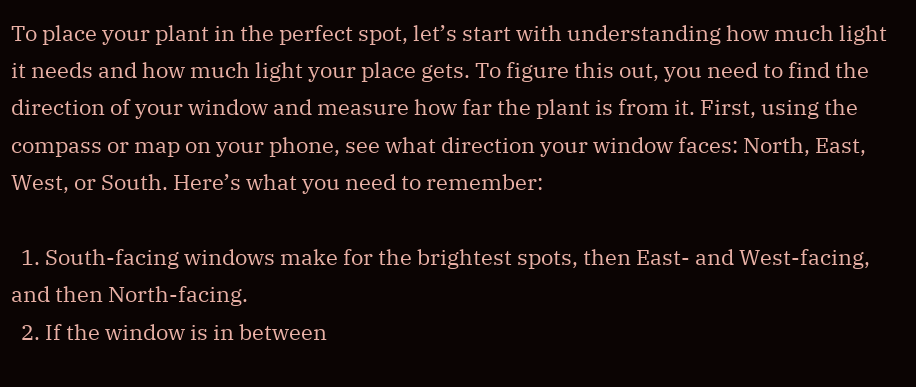To place your plant in the perfect spot, let’s start with understanding how much light it needs and how much light your place gets. To figure this out, you need to find the direction of your window and measure how far the plant is from it. First, using the compass or map on your phone, see what direction your window faces: North, East, West, or South. Here’s what you need to remember:

  1. South-facing windows make for the brightest spots, then East- and West-facing, and then North-facing.
  2. If the window is in between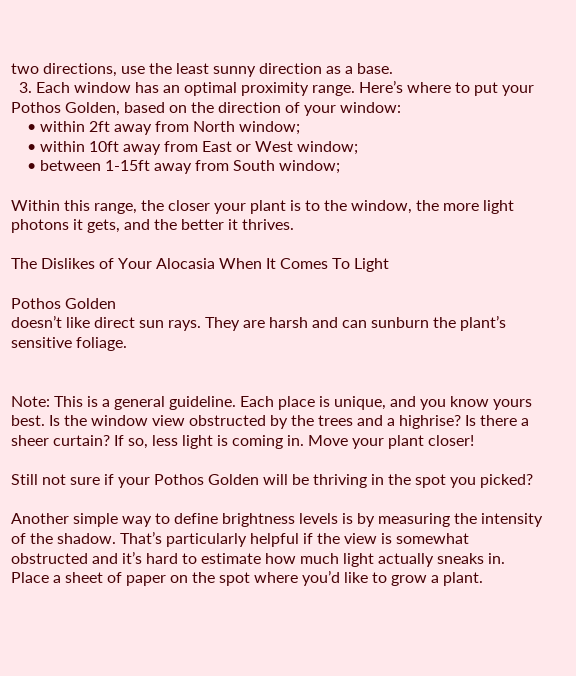two directions, use the least sunny direction as a base.
  3. Each window has an optimal proximity range. Here’s where to put your Pothos Golden, based on the direction of your window:
    • within 2ft away from North window;
    • within 10ft away from East or West window;
    • between 1-15ft away from South window;

Within this range, the closer your plant is to the window, the more light photons it gets, and the better it thrives.

The Dislikes of Your Alocasia When It Comes To Light

Pothos Golden
doesn’t like direct sun rays. They are harsh and can sunburn the plant’s sensitive foliage.


Note: This is a general guideline. Each place is unique, and you know yours best. Is the window view obstructed by the trees and a highrise? Is there a sheer curtain? If so, less light is coming in. Move your plant closer!

Still not sure if your Pothos Golden will be thriving in the spot you picked?

Another simple way to define brightness levels is by measuring the intensity of the shadow. That’s particularly helpful if the view is somewhat obstructed and it’s hard to estimate how much light actually sneaks in. Place a sheet of paper on the spot where you’d like to grow a plant.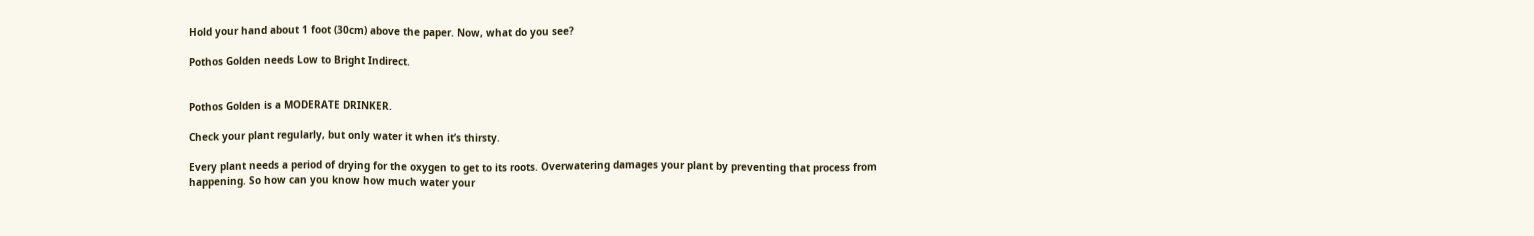Hold your hand about 1 foot (30cm) above the paper. Now, what do you see?

Pothos Golden needs Low to Bright Indirect.


Pothos Golden is a MODERATE DRINKER.

Check your plant regularly, but only water it when it’s thirsty.

Every plant needs a period of drying for the oxygen to get to its roots. Overwatering damages your plant by preventing that process from happening. So how can you know how much water your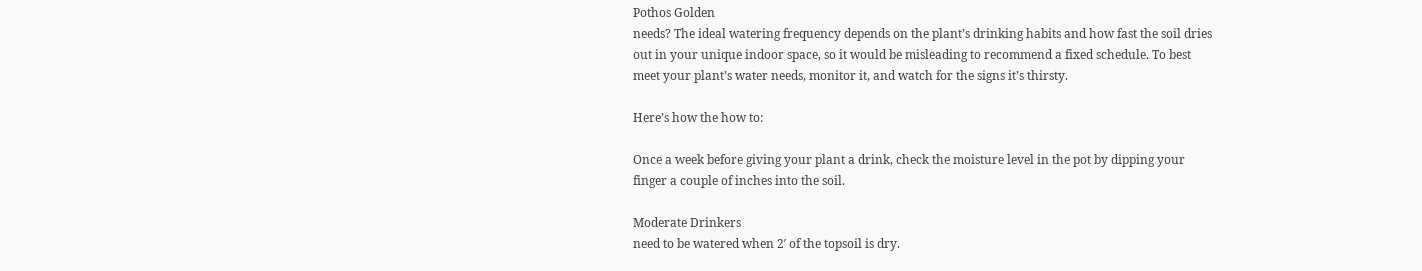Pothos Golden
needs? The ideal watering frequency depends on the plant’s drinking habits and how fast the soil dries out in your unique indoor space, so it would be misleading to recommend a fixed schedule. To best meet your plant’s water needs, monitor it, and watch for the signs it’s thirsty.

Here’s how the how to:

Once a week before giving your plant a drink, check the moisture level in the pot by dipping your finger a couple of inches into the soil.

Moderate Drinkers
need to be watered when 2′ of the topsoil is dry.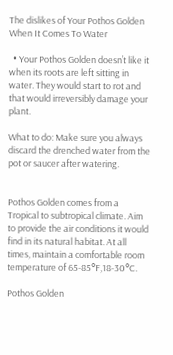The dislikes of Your Pothos Golden When It Comes To Water

  • Your Pothos Golden doesn’t like it when its roots are left sitting in water. They would start to rot and that would irreversibly damage your plant.

What to do: Make sure you always discard the drenched water from the pot or saucer after watering.


Pothos Golden comes from a Tropical to subtropical climate. Aim to provide the air conditions it would find in its natural habitat. At all times, maintain a comfortable room temperature of 65-85°F,18-30°C.

Pothos Golden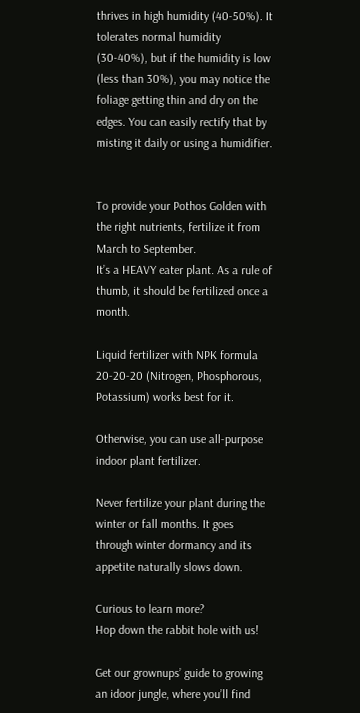thrives in high humidity (40-50%). It tolerates normal humidity (30-40%), but if the humidity is low (less than 30%), you may notice the foliage getting thin and dry on the edges. You can easily rectify that by misting it daily or using a humidifier.


To provide your Pothos Golden with the right nutrients, fertilize it from March to September.
It’s a HEAVY eater plant. As a rule of thumb, it should be fertilized once a month.

Liquid fertilizer with NPK formula 20-20-20 (Nitrogen, Phosphorous, Potassium) works best for it.

Otherwise, you can use all-purpose indoor plant fertilizer.

Never fertilize your plant during the winter or fall months. It goes through winter dormancy and its appetite naturally slows down.

Curious to learn more?
Hop down the rabbit hole with us!

Get our grownups’ guide to growing an idoor jungle, where you’ll find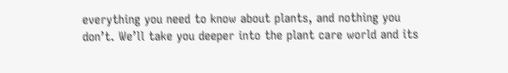everything you need to know about plants, and nothing you don’t. We’ll take you deeper into the plant care world and its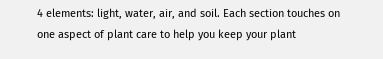4 elements: light, water, air, and soil. Each section touches on one aspect of plant care to help you keep your plant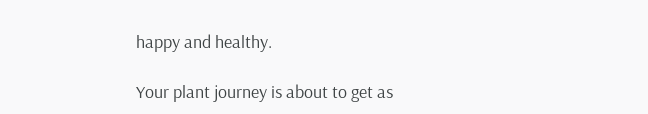happy and healthy.

Your plant journey is about to get as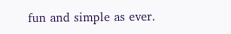fun and simple as ever.